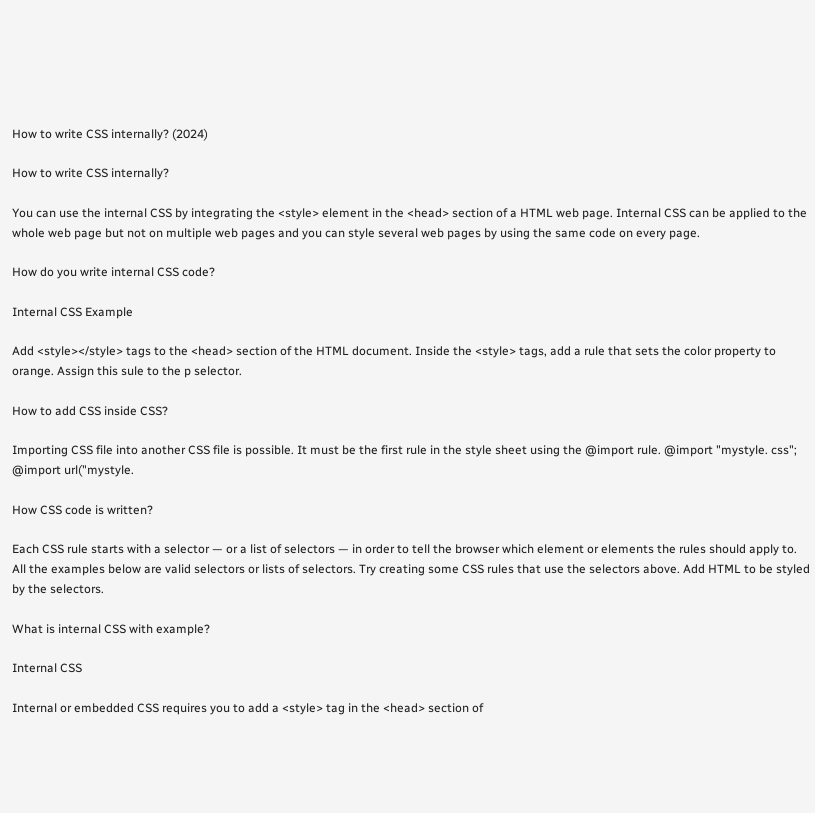How to write CSS internally? (2024)

How to write CSS internally?

You can use the internal CSS by integrating the <style> element in the <head> section of a HTML web page. Internal CSS can be applied to the whole web page but not on multiple web pages and you can style several web pages by using the same code on every page.

How do you write internal CSS code?

Internal CSS Example

Add <style></style> tags to the <head> section of the HTML document. Inside the <style> tags, add a rule that sets the color property to orange. Assign this sule to the p selector.

How to add CSS inside CSS?

Importing CSS file into another CSS file is possible. It must be the first rule in the style sheet using the @import rule. @import "mystyle. css"; @import url("mystyle.

How CSS code is written?

Each CSS rule starts with a selector — or a list of selectors — in order to tell the browser which element or elements the rules should apply to. All the examples below are valid selectors or lists of selectors. Try creating some CSS rules that use the selectors above. Add HTML to be styled by the selectors.

What is internal CSS with example?

Internal CSS

Internal or embedded CSS requires you to add a <style> tag in the <head> section of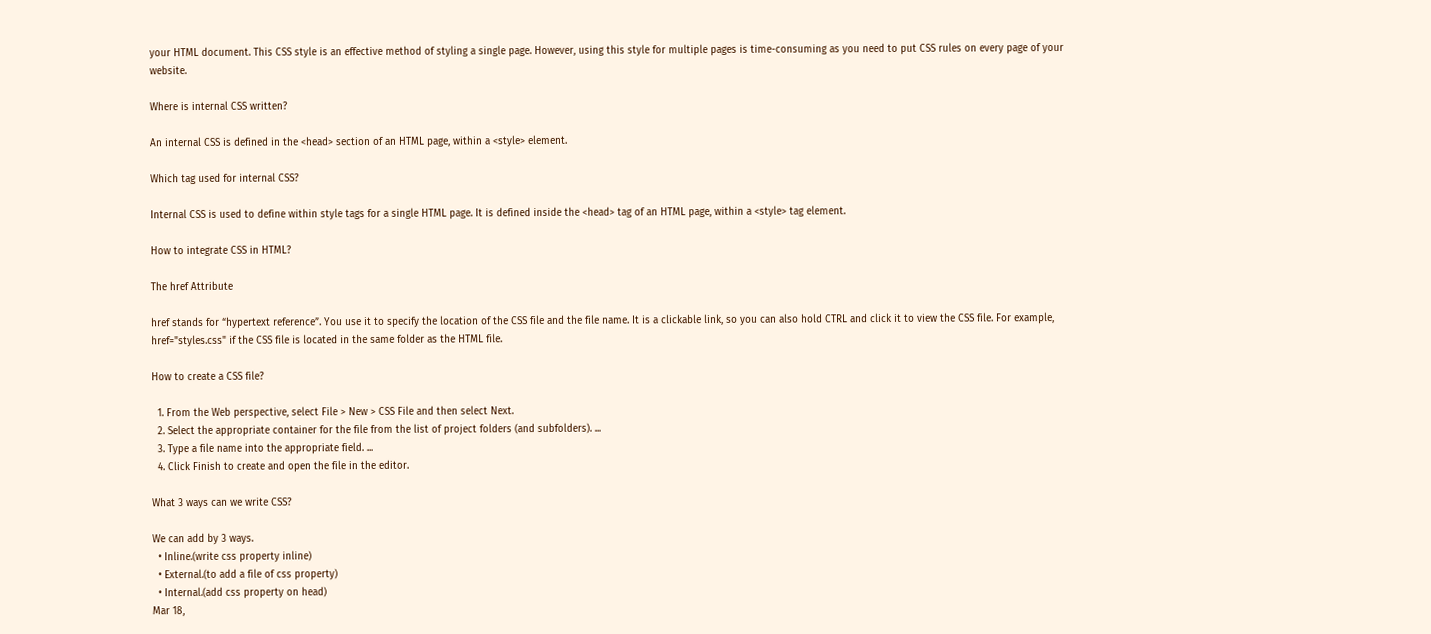your HTML document. This CSS style is an effective method of styling a single page. However, using this style for multiple pages is time-consuming as you need to put CSS rules on every page of your website.

Where is internal CSS written?

An internal CSS is defined in the <head> section of an HTML page, within a <style> element.

Which tag used for internal CSS?

Internal CSS is used to define within style tags for a single HTML page. It is defined inside the <head> tag of an HTML page, within a <style> tag element.

How to integrate CSS in HTML?

The href Attribute

href stands for “hypertext reference”. You use it to specify the location of the CSS file and the file name. It is a clickable link, so you can also hold CTRL and click it to view the CSS file. For example, href="styles.css" if the CSS file is located in the same folder as the HTML file.

How to create a CSS file?

  1. From the Web perspective, select File > New > CSS File and then select Next.
  2. Select the appropriate container for the file from the list of project folders (and subfolders). ...
  3. Type a file name into the appropriate field. ...
  4. Click Finish to create and open the file in the editor.

What 3 ways can we write CSS?

We can add by 3 ways.
  • Inline.(write css property inline)
  • External.(to add a file of css property)
  • Internal.(add css property on head)
Mar 18,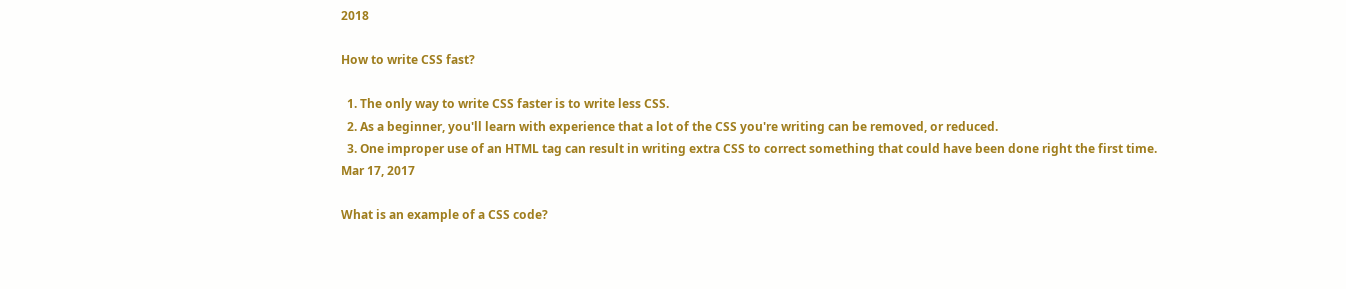2018

How to write CSS fast?

  1. The only way to write CSS faster is to write less CSS.
  2. As a beginner, you'll learn with experience that a lot of the CSS you're writing can be removed, or reduced.
  3. One improper use of an HTML tag can result in writing extra CSS to correct something that could have been done right the first time.
Mar 17, 2017

What is an example of a CSS code?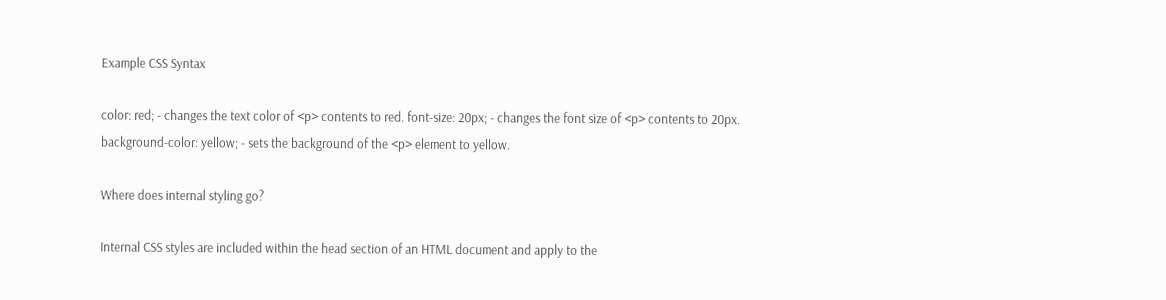Example CSS Syntax

color: red; - changes the text color of <p> contents to red. font-size: 20px; - changes the font size of <p> contents to 20px. background-color: yellow; - sets the background of the <p> element to yellow.

Where does internal styling go?

Internal CSS styles are included within the head section of an HTML document and apply to the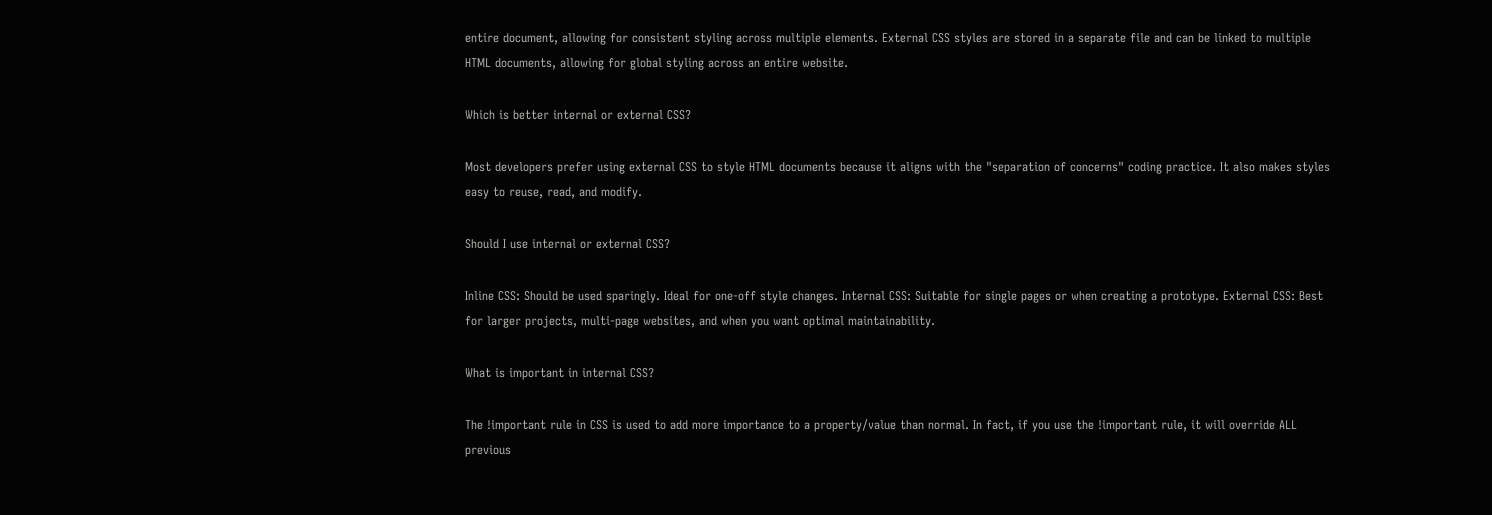entire document, allowing for consistent styling across multiple elements. External CSS styles are stored in a separate file and can be linked to multiple HTML documents, allowing for global styling across an entire website.

Which is better internal or external CSS?

Most developers prefer using external CSS to style HTML documents because it aligns with the "separation of concerns" coding practice. It also makes styles easy to reuse, read, and modify.

Should I use internal or external CSS?

Inline CSS: Should be used sparingly. Ideal for one-off style changes. Internal CSS: Suitable for single pages or when creating a prototype. External CSS: Best for larger projects, multi-page websites, and when you want optimal maintainability.

What is important in internal CSS?

The !important rule in CSS is used to add more importance to a property/value than normal. In fact, if you use the !important rule, it will override ALL previous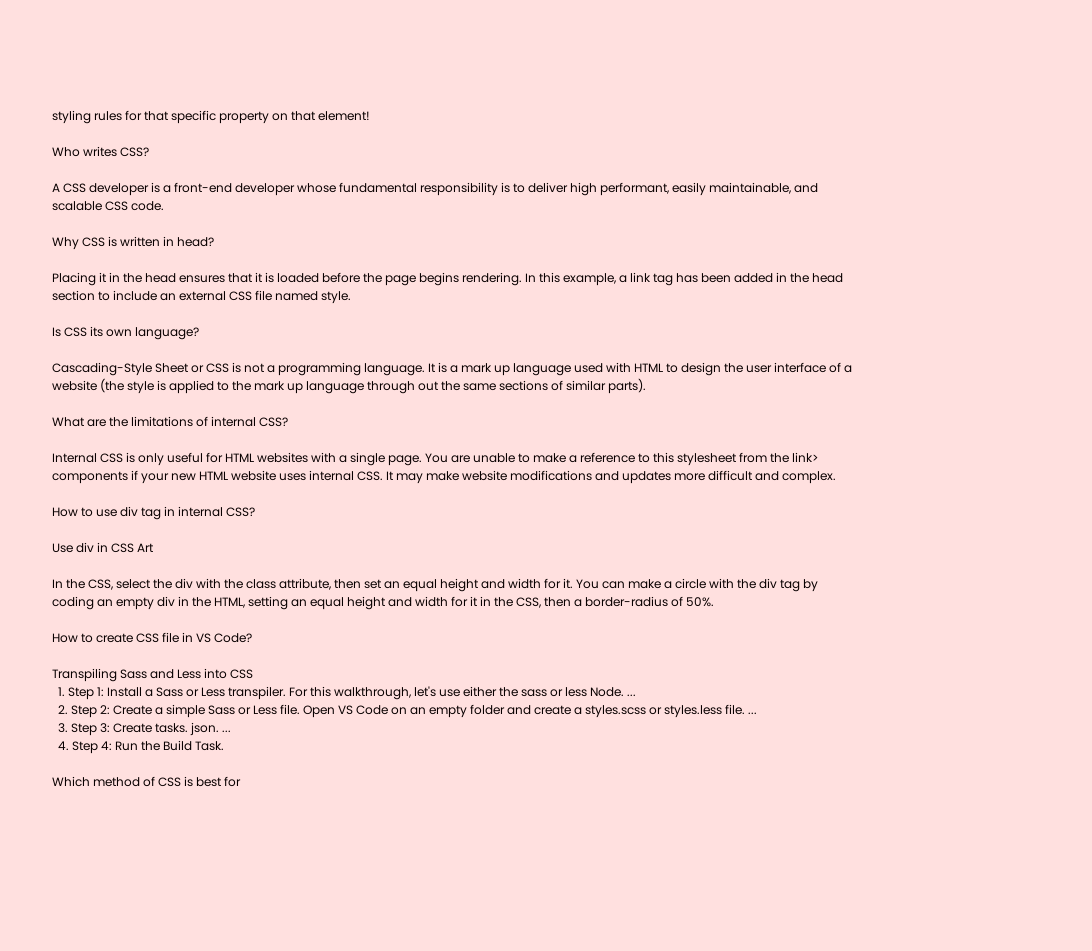styling rules for that specific property on that element!

Who writes CSS?

A CSS developer is a front-end developer whose fundamental responsibility is to deliver high performant, easily maintainable, and scalable CSS code.

Why CSS is written in head?

Placing it in the head ensures that it is loaded before the page begins rendering. In this example, a link tag has been added in the head section to include an external CSS file named style.

Is CSS its own language?

Cascading-Style Sheet or CSS is not a programming language. It is a mark up language used with HTML to design the user interface of a website (the style is applied to the mark up language through out the same sections of similar parts).

What are the limitations of internal CSS?

Internal CSS is only useful for HTML websites with a single page. You are unable to make a reference to this stylesheet from the link> components if your new HTML website uses internal CSS. It may make website modifications and updates more difficult and complex.

How to use div tag in internal CSS?

Use div in CSS Art

In the CSS, select the div with the class attribute, then set an equal height and width for it. You can make a circle with the div tag by coding an empty div in the HTML, setting an equal height and width for it in the CSS, then a border-radius of 50%.

How to create CSS file in VS Code?

Transpiling Sass and Less into CSS
  1. Step 1: Install a Sass or Less transpiler. For this walkthrough, let's use either the sass or less Node. ...
  2. Step 2: Create a simple Sass or Less file. Open VS Code on an empty folder and create a styles.scss or styles.less file. ...
  3. Step 3: Create tasks. json. ...
  4. Step 4: Run the Build Task.

Which method of CSS is best for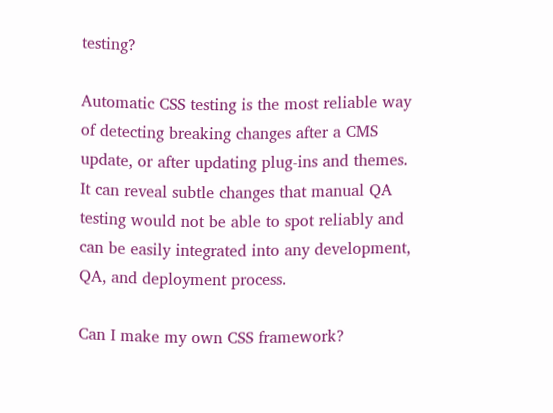testing?

Automatic CSS testing is the most reliable way of detecting breaking changes after a CMS update, or after updating plug-ins and themes. It can reveal subtle changes that manual QA testing would not be able to spot reliably and can be easily integrated into any development, QA, and deployment process.

Can I make my own CSS framework?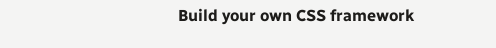Build your own CSS framework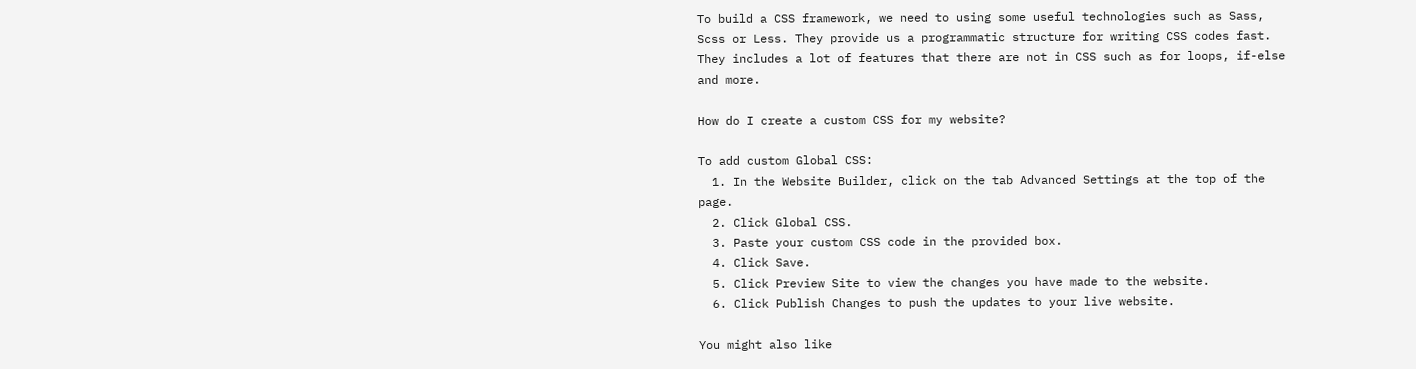To build a CSS framework, we need to using some useful technologies such as Sass, Scss or Less. They provide us a programmatic structure for writing CSS codes fast. They includes a lot of features that there are not in CSS such as for loops, if-else and more.

How do I create a custom CSS for my website?

To add custom Global CSS:
  1. In the Website Builder, click on the tab Advanced Settings at the top of the page.
  2. Click Global CSS.
  3. Paste your custom CSS code in the provided box.
  4. Click Save.
  5. Click Preview Site to view the changes you have made to the website.
  6. Click Publish Changes to push the updates to your live website.

You might also like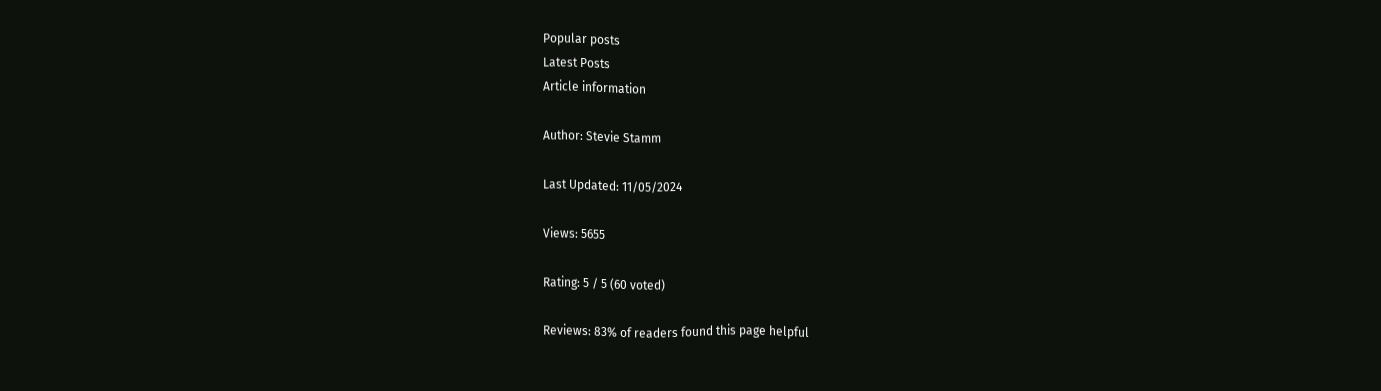Popular posts
Latest Posts
Article information

Author: Stevie Stamm

Last Updated: 11/05/2024

Views: 5655

Rating: 5 / 5 (60 voted)

Reviews: 83% of readers found this page helpful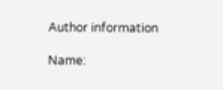Author information

Name: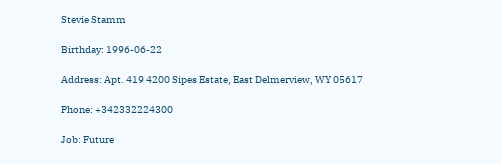Stevie Stamm

Birthday: 1996-06-22

Address: Apt. 419 4200 Sipes Estate, East Delmerview, WY 05617

Phone: +342332224300

Job: Future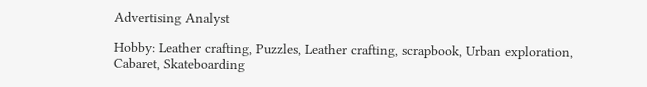Advertising Analyst

Hobby: Leather crafting, Puzzles, Leather crafting, scrapbook, Urban exploration, Cabaret, Skateboarding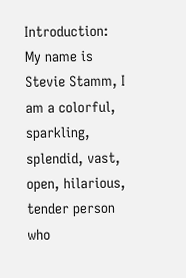Introduction: My name is Stevie Stamm, I am a colorful, sparkling, splendid, vast, open, hilarious, tender person who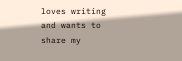loves writing and wants to share my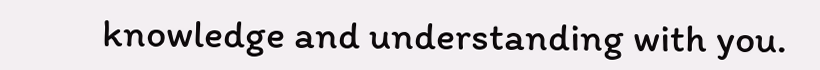knowledge and understanding with you.